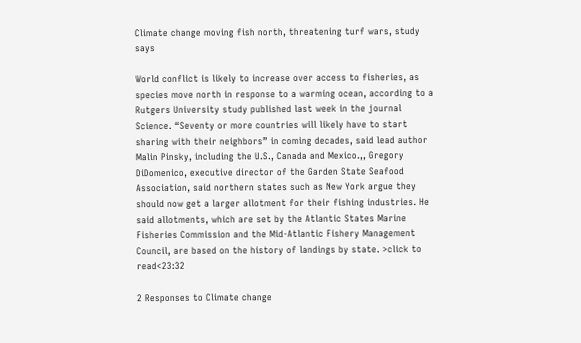Climate change moving fish north, threatening turf wars, study says

World conflict is likely to increase over access to fisheries, as species move north in response to a warming ocean, according to a Rutgers University study published last week in the journal Science. “Seventy or more countries will likely have to start sharing with their neighbors” in coming decades, said lead author Malin Pinsky, including the U.S., Canada and Mexico.,, Gregory DiDomenico, executive director of the Garden State Seafood Association, said northern states such as New York argue they should now get a larger allotment for their fishing industries. He said allotments, which are set by the Atlantic States Marine Fisheries Commission and the Mid-Atlantic Fishery Management Council, are based on the history of landings by state. >click to read<23:32

2 Responses to Climate change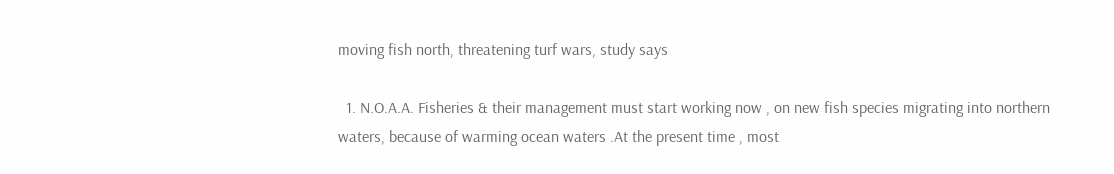moving fish north, threatening turf wars, study says

  1. N.O.A.A. Fisheries & their management must start working now , on new fish species migrating into northern waters, because of warming ocean waters .At the present time , most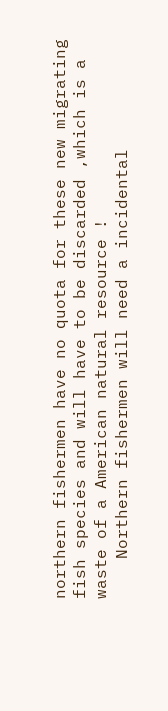northern fishermen have no quota for these new migrating fish species and will have to be discarded ,which is a waste of a American natural resource !
    Northern fishermen will need a incidental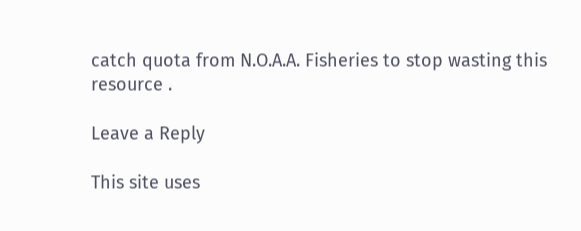catch quota from N.O.A.A. Fisheries to stop wasting this resource .

Leave a Reply

This site uses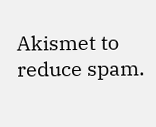Akismet to reduce spam.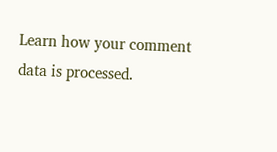Learn how your comment data is processed.